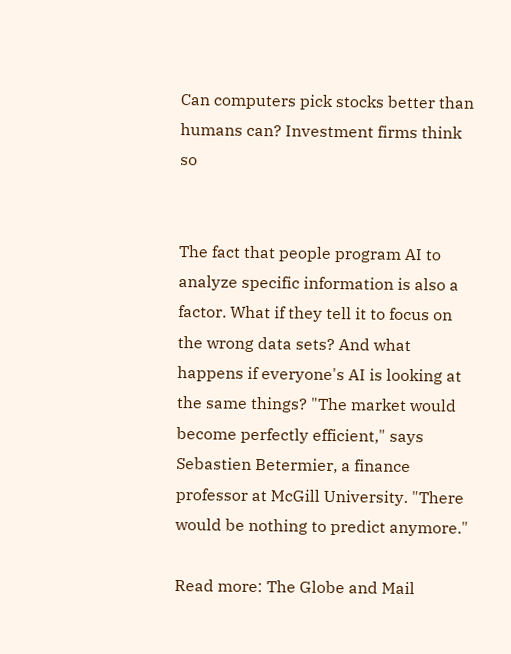Can computers pick stocks better than humans can? Investment firms think so


The fact that people program AI to analyze specific information is also a factor. What if they tell it to focus on the wrong data sets? And what happens if everyone's AI is looking at the same things? "The market would become perfectly efficient," says Sebastien Betermier, a finance professor at McGill University. "There would be nothing to predict anymore."

Read more: The Globe and Mail